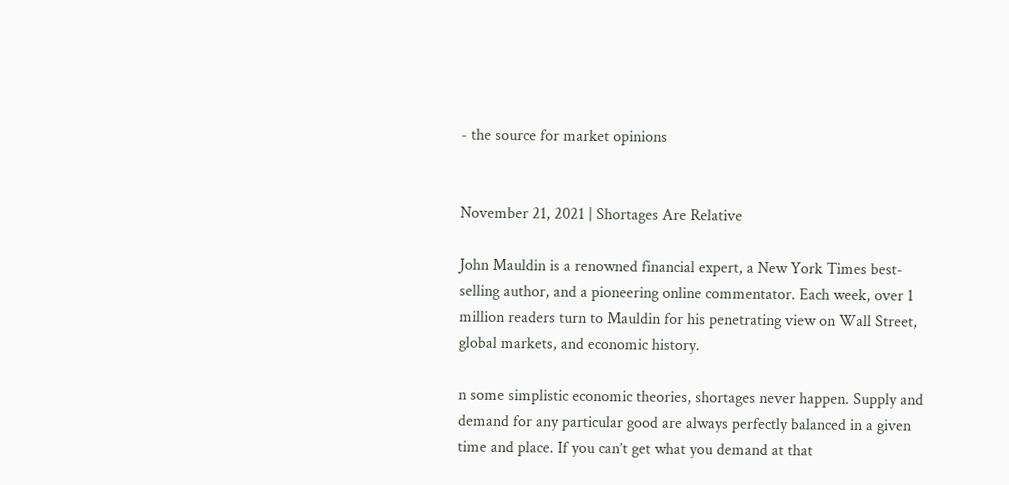- the source for market opinions


November 21, 2021 | Shortages Are Relative

John Mauldin is a renowned financial expert, a New York Times best-selling author, and a pioneering online commentator. Each week, over 1 million readers turn to Mauldin for his penetrating view on Wall Street, global markets, and economic history.

n some simplistic economic theories, shortages never happen. Supply and demand for any particular good are always perfectly balanced in a given time and place. If you can’t get what you demand at that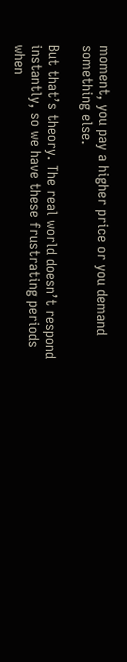moment, you pay a higher price or you demand something else.

But that’s theory. The real world doesn’t respond instantly, so we have these frustrating periods when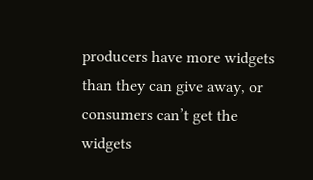producers have more widgets than they can give away, or consumers can’t get the widgets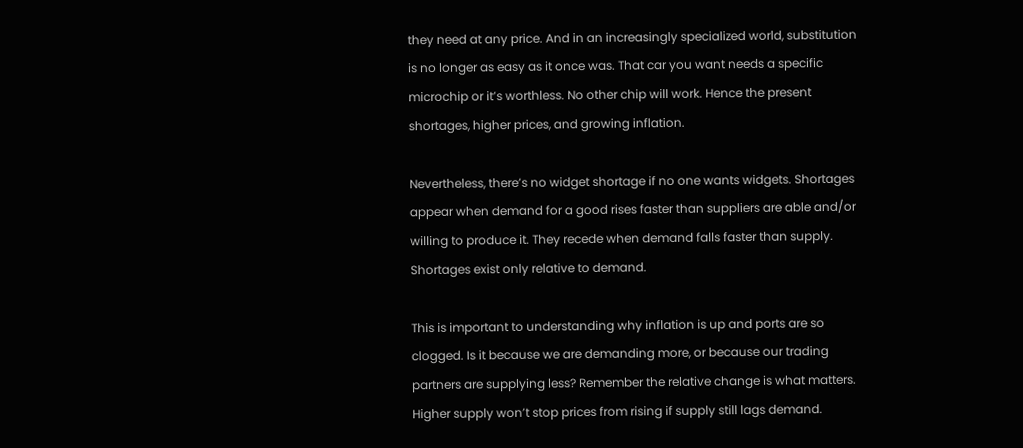they need at any price. And in an increasingly specialized world, substitution is no longer as easy as it once was. That car you want needs a specific microchip or it’s worthless. No other chip will work. Hence the present shortages, higher prices, and growing inflation.

Nevertheless, there’s no widget shortage if no one wants widgets. Shortages appear when demand for a good rises faster than suppliers are able and/or willing to produce it. They recede when demand falls faster than supply. Shortages exist only relative to demand.

This is important to understanding why inflation is up and ports are so clogged. Is it because we are demanding more, or because our trading partners are supplying less? Remember the relative change is what matters. Higher supply won’t stop prices from rising if supply still lags demand.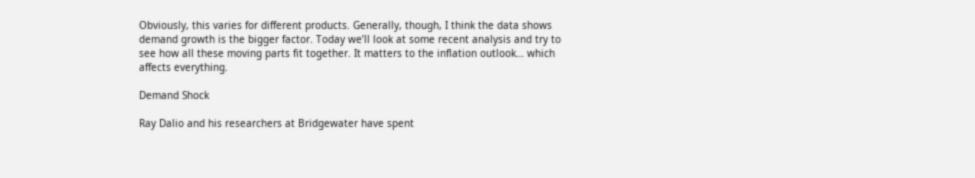Obviously, this varies for different products. Generally, though, I think the data shows demand growth is the bigger factor. Today we’ll look at some recent analysis and try to see how all these moving parts fit together. It matters to the inflation outlook… which affects everything.

Demand Shock

Ray Dalio and his researchers at Bridgewater have spent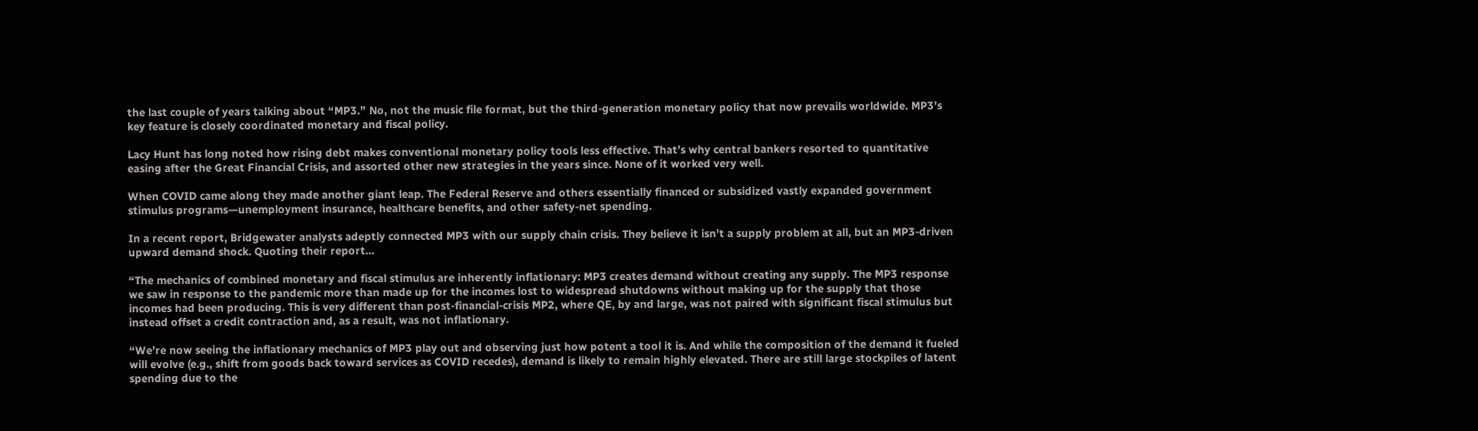the last couple of years talking about “MP3.” No, not the music file format, but the third-generation monetary policy that now prevails worldwide. MP3’s key feature is closely coordinated monetary and fiscal policy.

Lacy Hunt has long noted how rising debt makes conventional monetary policy tools less effective. That’s why central bankers resorted to quantitative easing after the Great Financial Crisis, and assorted other new strategies in the years since. None of it worked very well.

When COVID came along they made another giant leap. The Federal Reserve and others essentially financed or subsidized vastly expanded government stimulus programs—unemployment insurance, healthcare benefits, and other safety-net spending.

In a recent report, Bridgewater analysts adeptly connected MP3 with our supply chain crisis. They believe it isn’t a supply problem at all, but an MP3-driven upward demand shock. Quoting their report…

“The mechanics of combined monetary and fiscal stimulus are inherently inflationary: MP3 creates demand without creating any supply. The MP3 response we saw in response to the pandemic more than made up for the incomes lost to widespread shutdowns without making up for the supply that those incomes had been producing. This is very different than post-financial-crisis MP2, where QE, by and large, was not paired with significant fiscal stimulus but instead offset a credit contraction and, as a result, was not inflationary.

“We’re now seeing the inflationary mechanics of MP3 play out and observing just how potent a tool it is. And while the composition of the demand it fueled will evolve (e.g., shift from goods back toward services as COVID recedes), demand is likely to remain highly elevated. There are still large stockpiles of latent spending due to the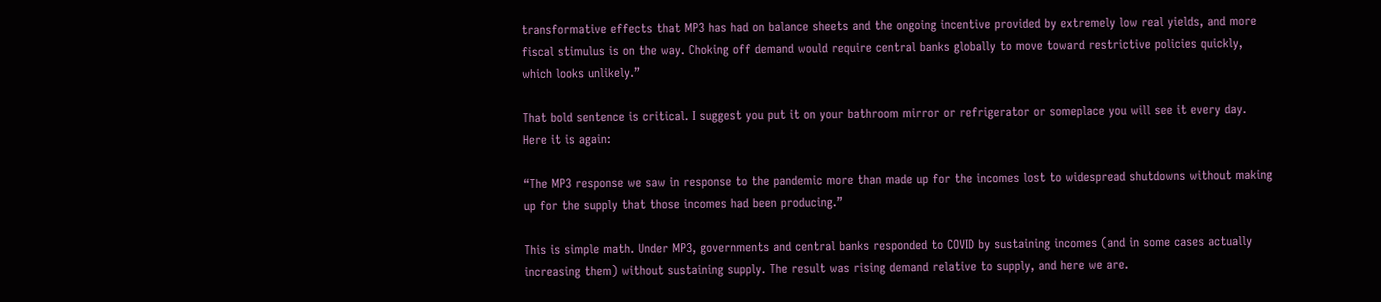transformative effects that MP3 has had on balance sheets and the ongoing incentive provided by extremely low real yields, and more fiscal stimulus is on the way. Choking off demand would require central banks globally to move toward restrictive policies quickly, which looks unlikely.”

That bold sentence is critical. I suggest you put it on your bathroom mirror or refrigerator or someplace you will see it every day. Here it is again:

“The MP3 response we saw in response to the pandemic more than made up for the incomes lost to widespread shutdowns without making up for the supply that those incomes had been producing.”

This is simple math. Under MP3, governments and central banks responded to COVID by sustaining incomes (and in some cases actually increasing them) without sustaining supply. The result was rising demand relative to supply, and here we are.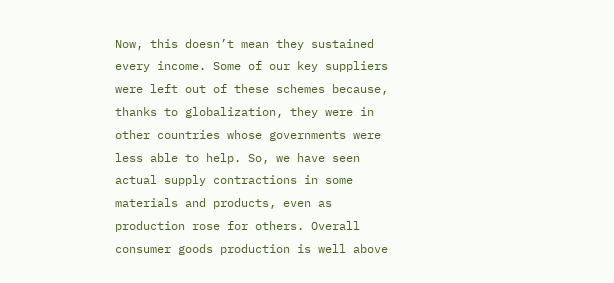Now, this doesn’t mean they sustained every income. Some of our key suppliers were left out of these schemes because, thanks to globalization, they were in other countries whose governments were less able to help. So, we have seen actual supply contractions in some materials and products, even as production rose for others. Overall consumer goods production is well above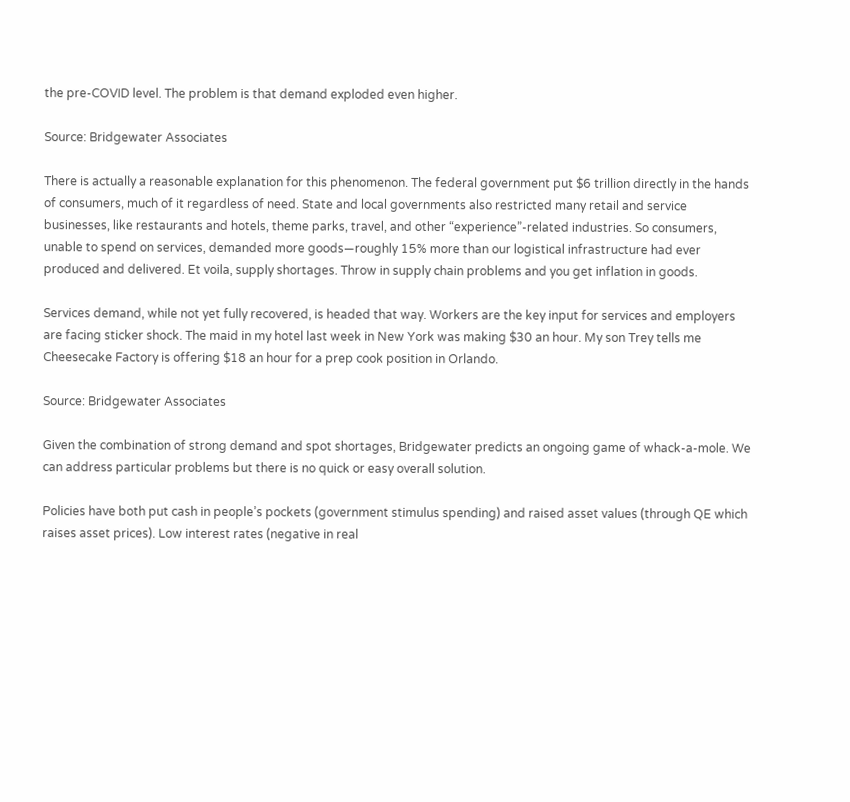the pre-COVID level. The problem is that demand exploded even higher.

Source: Bridgewater Associates

There is actually a reasonable explanation for this phenomenon. The federal government put $6 trillion directly in the hands of consumers, much of it regardless of need. State and local governments also restricted many retail and service businesses, like restaurants and hotels, theme parks, travel, and other “experience”-related industries. So consumers, unable to spend on services, demanded more goods—roughly 15% more than our logistical infrastructure had ever produced and delivered. Et voila, supply shortages. Throw in supply chain problems and you get inflation in goods.

Services demand, while not yet fully recovered, is headed that way. Workers are the key input for services and employers are facing sticker shock. The maid in my hotel last week in New York was making $30 an hour. My son Trey tells me Cheesecake Factory is offering $18 an hour for a prep cook position in Orlando.

Source: Bridgewater Associates

Given the combination of strong demand and spot shortages, Bridgewater predicts an ongoing game of whack-a-mole. We can address particular problems but there is no quick or easy overall solution.

Policies have both put cash in people’s pockets (government stimulus spending) and raised asset values (through QE which raises asset prices). Low interest rates (negative in real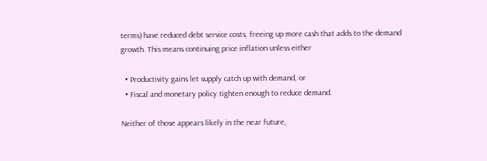terms) have reduced debt service costs, freeing up more cash that adds to the demand growth. This means continuing price inflation unless either

  • Productivity gains let supply catch up with demand, or
  • Fiscal and monetary policy tighten enough to reduce demand.

Neither of those appears likely in the near future,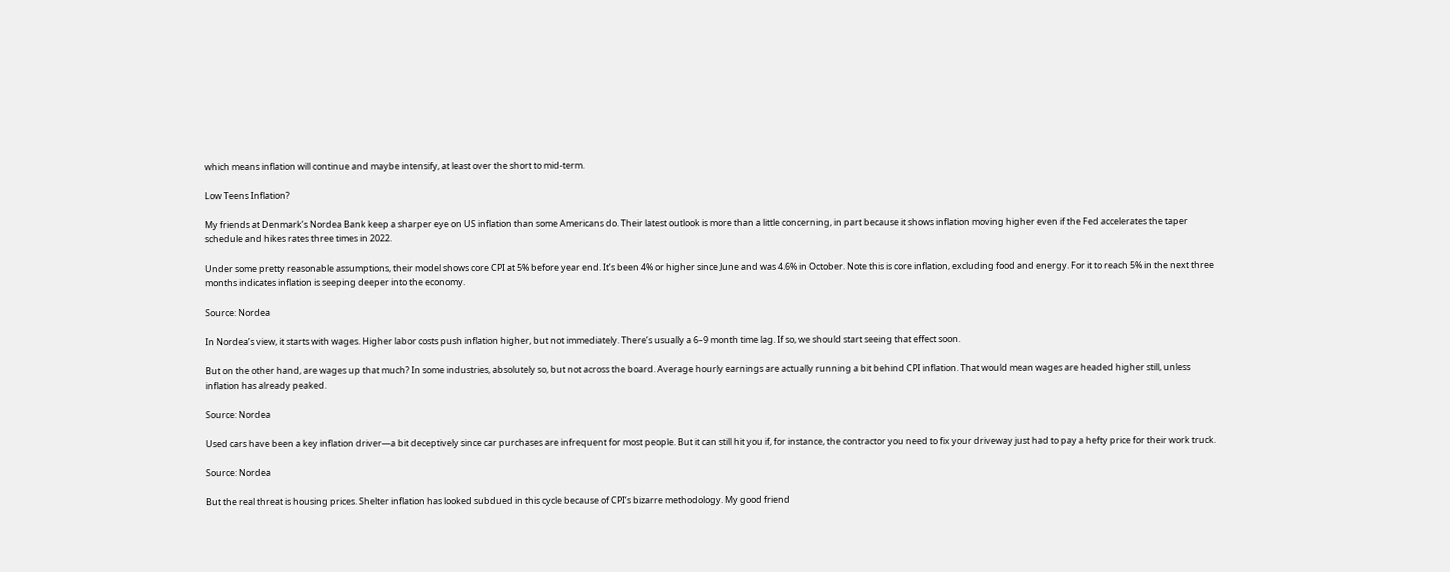which means inflation will continue and maybe intensify, at least over the short to mid-term.

Low Teens Inflation?

My friends at Denmark’s Nordea Bank keep a sharper eye on US inflation than some Americans do. Their latest outlook is more than a little concerning, in part because it shows inflation moving higher even if the Fed accelerates the taper schedule and hikes rates three times in 2022.

Under some pretty reasonable assumptions, their model shows core CPI at 5% before year end. It’s been 4% or higher since June and was 4.6% in October. Note this is core inflation, excluding food and energy. For it to reach 5% in the next three months indicates inflation is seeping deeper into the economy.

Source: Nordea

In Nordea’s view, it starts with wages. Higher labor costs push inflation higher, but not immediately. There’s usually a 6–9 month time lag. If so, we should start seeing that effect soon.

But on the other hand, are wages up that much? In some industries, absolutely so, but not across the board. Average hourly earnings are actually running a bit behind CPI inflation. That would mean wages are headed higher still, unless inflation has already peaked.

Source: Nordea

Used cars have been a key inflation driver—a bit deceptively since car purchases are infrequent for most people. But it can still hit you if, for instance, the contractor you need to fix your driveway just had to pay a hefty price for their work truck.

Source: Nordea

But the real threat is housing prices. Shelter inflation has looked subdued in this cycle because of CPI’s bizarre methodology. My good friend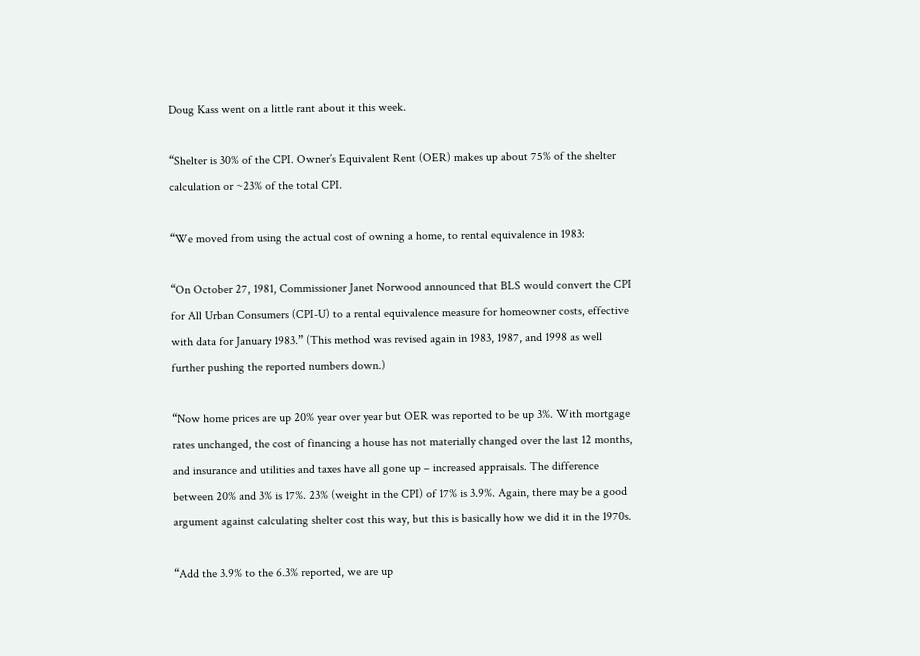Doug Kass went on a little rant about it this week.

“Shelter is 30% of the CPI. Owner’s Equivalent Rent (OER) makes up about 75% of the shelter calculation or ~23% of the total CPI.

“We moved from using the actual cost of owning a home, to rental equivalence in 1983:

“On October 27, 1981, Commissioner Janet Norwood announced that BLS would convert the CPI for All Urban Consumers (CPI-U) to a rental equivalence measure for homeowner costs, effective with data for January 1983.” (This method was revised again in 1983, 1987, and 1998 as well further pushing the reported numbers down.)

“Now home prices are up 20% year over year but OER was reported to be up 3%. With mortgage rates unchanged, the cost of financing a house has not materially changed over the last 12 months, and insurance and utilities and taxes have all gone up – increased appraisals. The difference between 20% and 3% is 17%. 23% (weight in the CPI) of 17% is 3.9%. Again, there may be a good argument against calculating shelter cost this way, but this is basically how we did it in the 1970s.

“Add the 3.9% to the 6.3% reported, we are up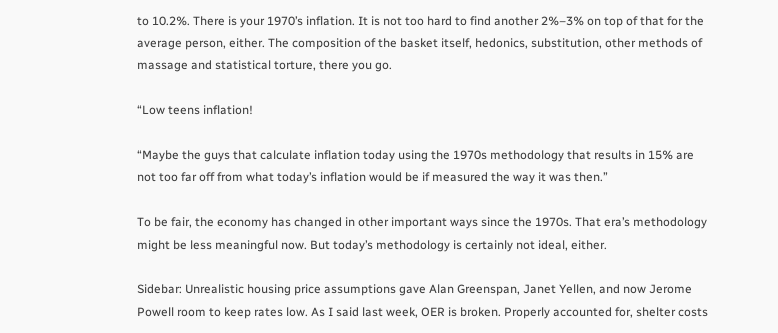to 10.2%. There is your 1970’s inflation. It is not too hard to find another 2%–3% on top of that for the average person, either. The composition of the basket itself, hedonics, substitution, other methods of massage and statistical torture, there you go.

“Low teens inflation!

“Maybe the guys that calculate inflation today using the 1970s methodology that results in 15% are not too far off from what today’s inflation would be if measured the way it was then.”

To be fair, the economy has changed in other important ways since the 1970s. That era’s methodology might be less meaningful now. But today’s methodology is certainly not ideal, either.

Sidebar: Unrealistic housing price assumptions gave Alan Greenspan, Janet Yellen, and now Jerome Powell room to keep rates low. As I said last week, OER is broken. Properly accounted for, shelter costs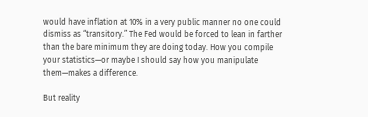would have inflation at 10% in a very public manner no one could dismiss as “transitory.” The Fed would be forced to lean in farther than the bare minimum they are doing today. How you compile your statistics—or maybe I should say how you manipulate them—makes a difference.

But reality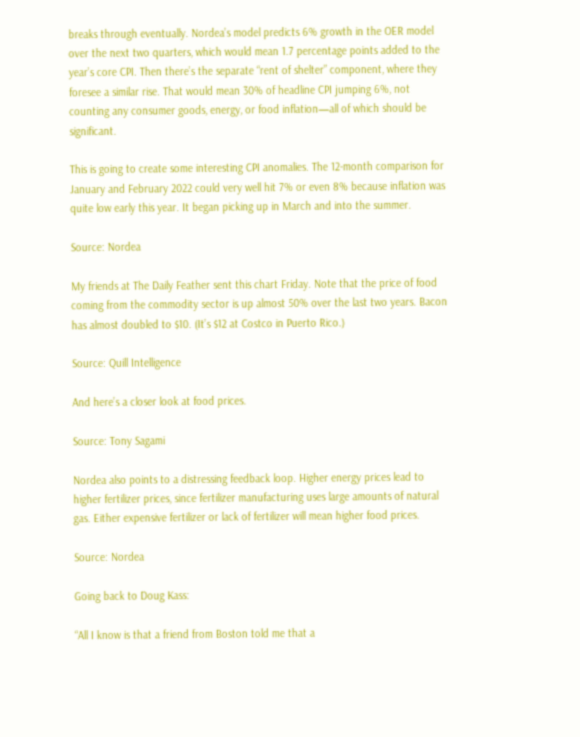breaks through eventually. Nordea’s model predicts 6% growth in the OER model over the next two quarters, which would mean 1.7 percentage points added to the year’s core CPI. Then there’s the separate “rent of shelter” component, where they foresee a similar rise. That would mean 30% of headline CPI jumping 6%, not counting any consumer goods, energy, or food inflation—all of which should be significant.

This is going to create some interesting CPI anomalies. The 12-month comparison for January and February 2022 could very well hit 7% or even 8% because inflation was quite low early this year. It began picking up in March and into the summer.

Source: Nordea

My friends at The Daily Feather sent this chart Friday. Note that the price of food coming from the commodity sector is up almost 50% over the last two years. Bacon has almost doubled to $10. (It’s $12 at Costco in Puerto Rico.)

Source: Quill Intelligence

And here’s a closer look at food prices.

Source: Tony Sagami

Nordea also points to a distressing feedback loop. Higher energy prices lead to higher fertilizer prices, since fertilizer manufacturing uses large amounts of natural gas. Either expensive fertilizer or lack of fertilizer will mean higher food prices.

Source: Nordea

Going back to Doug Kass:

“All I know is that a friend from Boston told me that a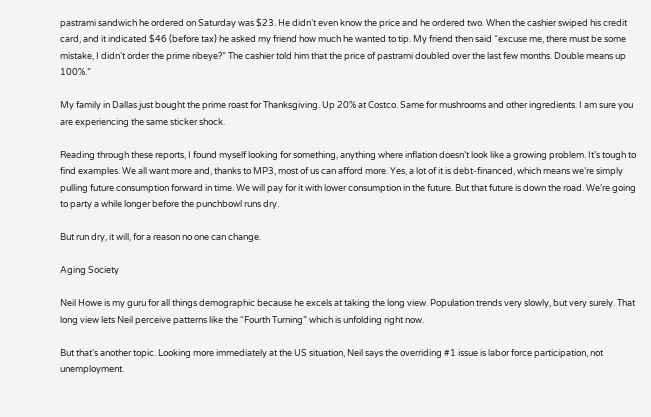pastrami sandwich he ordered on Saturday was $23. He didn’t even know the price and he ordered two. When the cashier swiped his credit card, and it indicated $46 (before tax) he asked my friend how much he wanted to tip. My friend then said “excuse me, there must be some mistake, I didn’t order the prime ribeye?” The cashier told him that the price of pastrami doubled over the last few months. Double means up 100%.”

My family in Dallas just bought the prime roast for Thanksgiving. Up 20% at Costco. Same for mushrooms and other ingredients. I am sure you are experiencing the same sticker shock.

Reading through these reports, I found myself looking for something, anything where inflation doesn’t look like a growing problem. It’s tough to find examples. We all want more and, thanks to MP3, most of us can afford more. Yes, a lot of it is debt-financed, which means we’re simply pulling future consumption forward in time. We will pay for it with lower consumption in the future. But that future is down the road. We’re going to party a while longer before the punchbowl runs dry.

But run dry, it will, for a reason no one can change.

Aging Society

Neil Howe is my guru for all things demographic because he excels at taking the long view. Population trends very slowly, but very surely. That long view lets Neil perceive patterns like the “Fourth Turning” which is unfolding right now.

But that’s another topic. Looking more immediately at the US situation, Neil says the overriding #1 issue is labor force participation, not unemployment.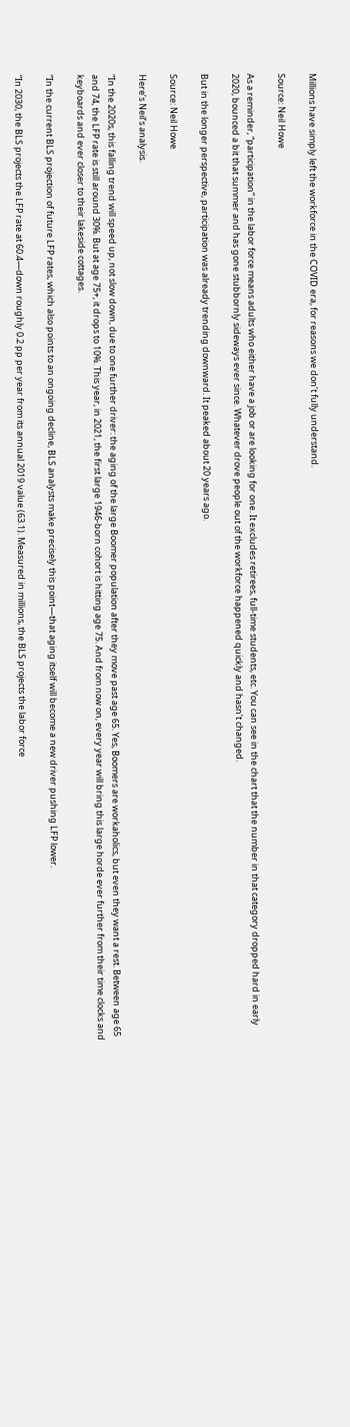Millions have simply left the workforce in the COVID era, for reasons we don’t fully understand.

Source: Neil Howe

As a reminder, “participation” in the labor force means adults who either have a job or are looking for one. It excludes retirees, full-time students, etc. You can see in the chart that the number in that category dropped hard in early 2020, bounced a bit that summer and has gone stubbornly sideways ever since. Whatever drove people out of the workforce happened quickly and hasn’t changed.

But in the longer perspective, participation was already trending downward. It peaked about 20 years ago.

Source: Neil Howe

Here’s Neil’s analysis.

“In the 2020s, this falling trend will speed up, not slow down, due to one further driver: the aging of the large Boomer population after they move past age 65. Yes, Boomers are workaholics, but even they want a rest. Between age 65 and 74, the LFP rate is still around 30%. But at age 75+, it drops to 10%. This year, in 2021, the first large 1946-born cohort is hitting age 75. And from now on, every year will bring this large horde ever further from their time clocks and keyboards and ever closer to their lakeside cottages.

“In the current BLS projection of future LFP rates, which also points to an ongoing decline, BLS analysts make precisely this point—that aging itself will become a new driver pushing LFP lower.

“In 2030, the BLS projects the LFP rate at 60.4—down roughly 0.2 pp per year from its annual 2019 value (63.1). Measured in millions, the BLS projects the labor force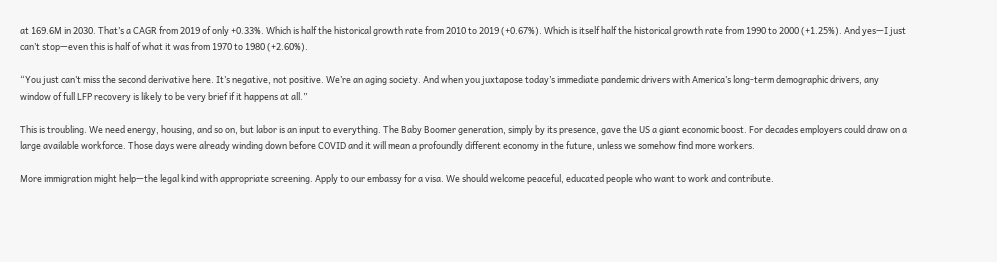at 169.6M in 2030. That’s a CAGR from 2019 of only +0.33%. Which is half the historical growth rate from 2010 to 2019 (+0.67%). Which is itself half the historical growth rate from 1990 to 2000 (+1.25%). And yes—I just can’t stop—even this is half of what it was from 1970 to 1980 (+2.60%).

“You just can’t miss the second derivative here. It’s negative, not positive. We’re an aging society. And when you juxtapose today’s immediate pandemic drivers with America’s long-term demographic drivers, any window of full LFP recovery is likely to be very brief if it happens at all.”

This is troubling. We need energy, housing, and so on, but labor is an input to everything. The Baby Boomer generation, simply by its presence, gave the US a giant economic boost. For decades employers could draw on a large available workforce. Those days were already winding down before COVID and it will mean a profoundly different economy in the future, unless we somehow find more workers.

More immigration might help—the legal kind with appropriate screening. Apply to our embassy for a visa. We should welcome peaceful, educated people who want to work and contribute.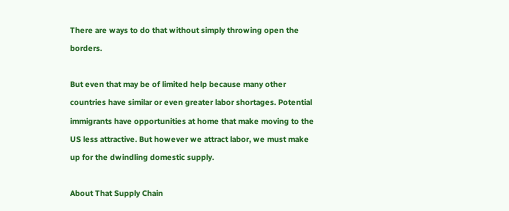There are ways to do that without simply throwing open the borders.

But even that may be of limited help because many other countries have similar or even greater labor shortages. Potential immigrants have opportunities at home that make moving to the US less attractive. But however we attract labor, we must make up for the dwindling domestic supply.

About That Supply Chain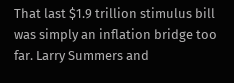That last $1.9 trillion stimulus bill was simply an inflation bridge too far. Larry Summers and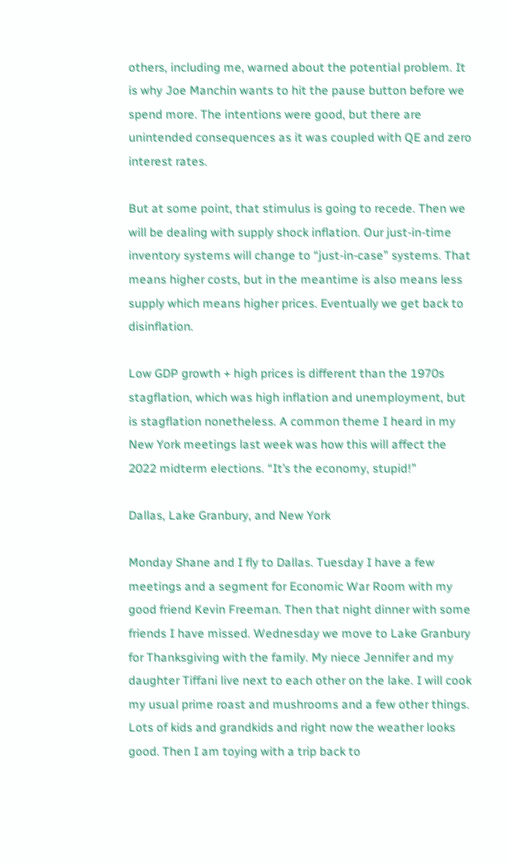others, including me, warned about the potential problem. It is why Joe Manchin wants to hit the pause button before we spend more. The intentions were good, but there are unintended consequences as it was coupled with QE and zero interest rates.

But at some point, that stimulus is going to recede. Then we will be dealing with supply shock inflation. Our just-in-time inventory systems will change to “just-in-case” systems. That means higher costs, but in the meantime is also means less supply which means higher prices. Eventually we get back to disinflation.

Low GDP growth + high prices is different than the 1970s stagflation, which was high inflation and unemployment, but is stagflation nonetheless. A common theme I heard in my New York meetings last week was how this will affect the 2022 midterm elections. “It’s the economy, stupid!”

Dallas, Lake Granbury, and New York

Monday Shane and I fly to Dallas. Tuesday I have a few meetings and a segment for Economic War Room with my good friend Kevin Freeman. Then that night dinner with some friends I have missed. Wednesday we move to Lake Granbury for Thanksgiving with the family. My niece Jennifer and my daughter Tiffani live next to each other on the lake. I will cook my usual prime roast and mushrooms and a few other things. Lots of kids and grandkids and right now the weather looks good. Then I am toying with a trip back to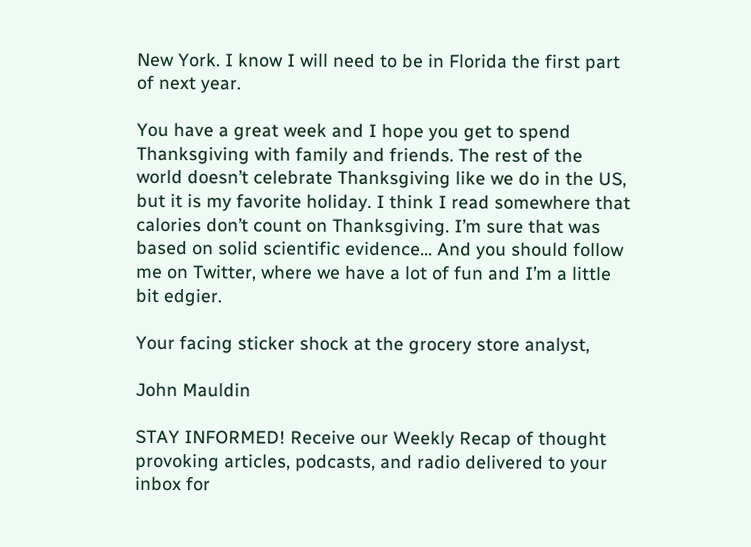New York. I know I will need to be in Florida the first part of next year.

You have a great week and I hope you get to spend Thanksgiving with family and friends. The rest of the world doesn’t celebrate Thanksgiving like we do in the US, but it is my favorite holiday. I think I read somewhere that calories don’t count on Thanksgiving. I’m sure that was based on solid scientific evidence… And you should follow me on Twitter, where we have a lot of fun and I’m a little bit edgier.

Your facing sticker shock at the grocery store analyst,

John Mauldin

STAY INFORMED! Receive our Weekly Recap of thought provoking articles, podcasts, and radio delivered to your inbox for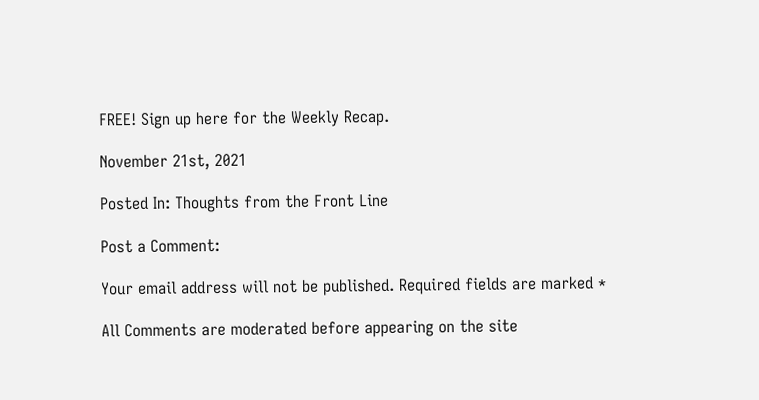FREE! Sign up here for the Weekly Recap.

November 21st, 2021

Posted In: Thoughts from the Front Line

Post a Comment:

Your email address will not be published. Required fields are marked *

All Comments are moderated before appearing on the site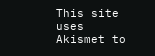This site uses Akismet to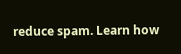reduce spam. Learn how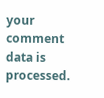your comment data is processed.